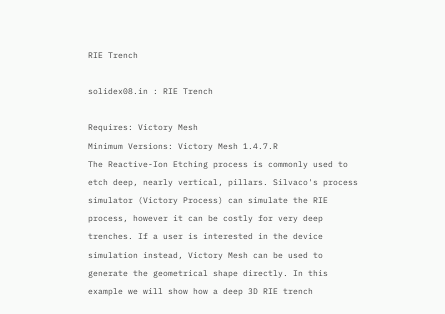RIE Trench

solidex08.in : RIE Trench

Requires: Victory Mesh
Minimum Versions: Victory Mesh 1.4.7.R
The Reactive-Ion Etching process is commonly used to etch deep, nearly vertical, pillars. Silvaco's process simulator (Victory Process) can simulate the RIE process, however it can be costly for very deep trenches. If a user is interested in the device simulation instead, Victory Mesh can be used to generate the geometrical shape directly. In this example we will show how a deep 3D RIE trench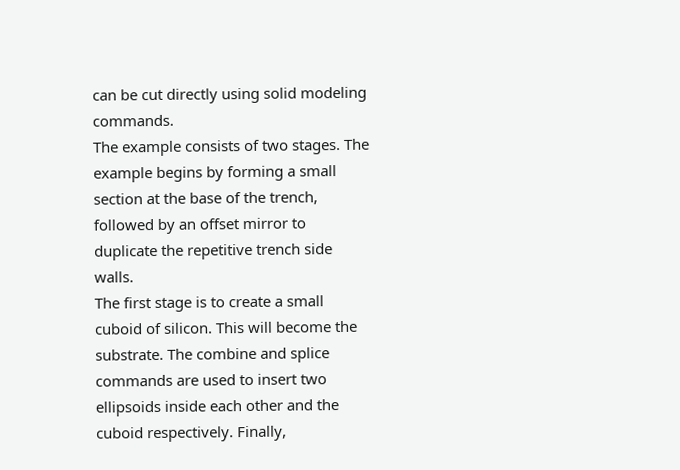can be cut directly using solid modeling commands.
The example consists of two stages. The example begins by forming a small section at the base of the trench, followed by an offset mirror to duplicate the repetitive trench side walls.
The first stage is to create a small cuboid of silicon. This will become the substrate. The combine and splice commands are used to insert two ellipsoids inside each other and the cuboid respectively. Finally,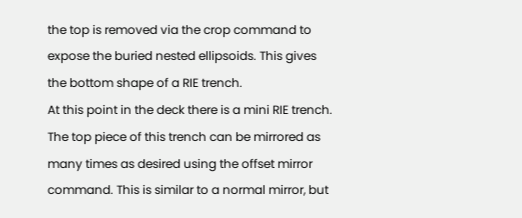the top is removed via the crop command to expose the buried nested ellipsoids. This gives the bottom shape of a RIE trench.
At this point in the deck there is a mini RIE trench. The top piece of this trench can be mirrored as many times as desired using the offset mirror command. This is similar to a normal mirror, but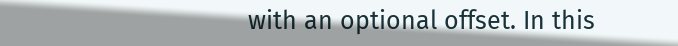with an optional offset. In this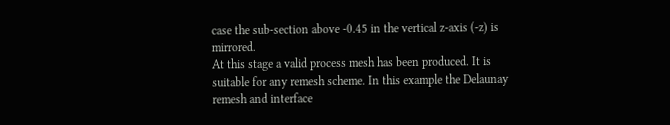case the sub-section above -0.45 in the vertical z-axis (-z) is mirrored.
At this stage a valid process mesh has been produced. It is suitable for any remesh scheme. In this example the Delaunay remesh and interface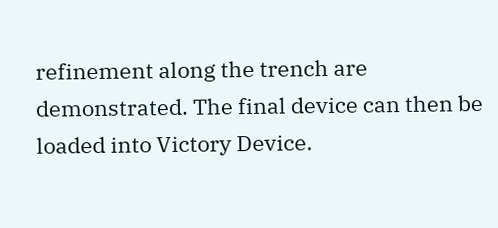refinement along the trench are demonstrated. The final device can then be loaded into Victory Device.